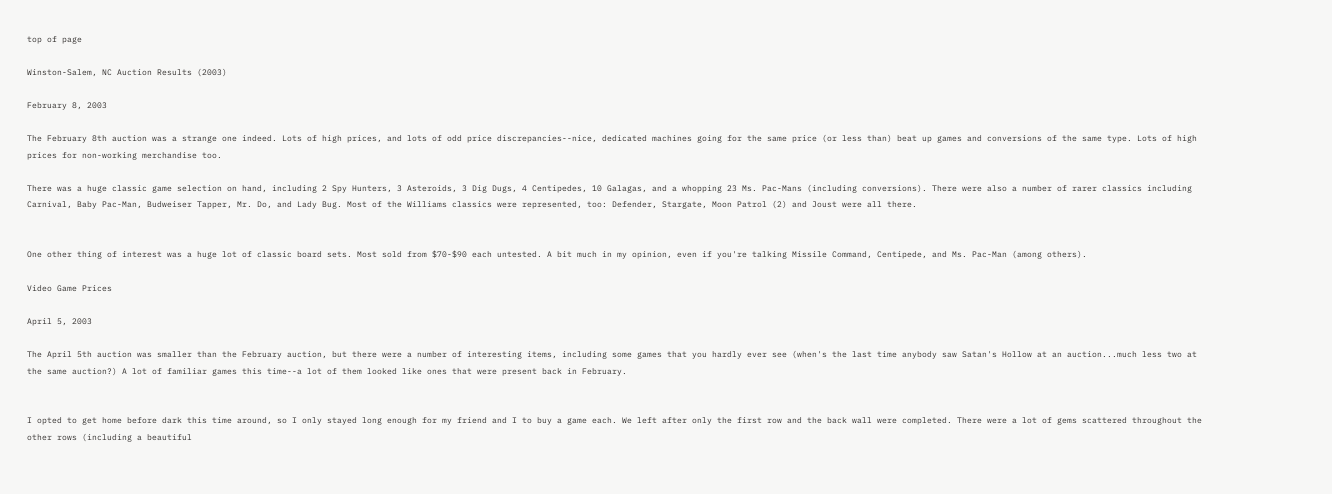top of page

Winston-Salem, NC Auction Results (2003)

February 8, 2003

The February 8th auction was a strange one indeed. Lots of high prices, and lots of odd price discrepancies--nice, dedicated machines going for the same price (or less than) beat up games and conversions of the same type. Lots of high prices for non-working merchandise too.

There was a huge classic game selection on hand, including 2 Spy Hunters, 3 Asteroids, 3 Dig Dugs, 4 Centipedes, 10 Galagas, and a whopping 23 Ms. Pac-Mans (including conversions). There were also a number of rarer classics including Carnival, Baby Pac-Man, Budweiser Tapper, Mr. Do, and Lady Bug. Most of the Williams classics were represented, too: Defender, Stargate, Moon Patrol (2) and Joust were all there.


One other thing of interest was a huge lot of classic board sets. Most sold from $70-$90 each untested. A bit much in my opinion, even if you're talking Missile Command, Centipede, and Ms. Pac-Man (among others).

Video Game Prices

April 5, 2003

The April 5th auction was smaller than the February auction, but there were a number of interesting items, including some games that you hardly ever see (when's the last time anybody saw Satan's Hollow at an auction...much less two at the same auction?) A lot of familiar games this time--a lot of them looked like ones that were present back in February.


I opted to get home before dark this time around, so I only stayed long enough for my friend and I to buy a game each. We left after only the first row and the back wall were completed. There were a lot of gems scattered throughout the other rows (including a beautiful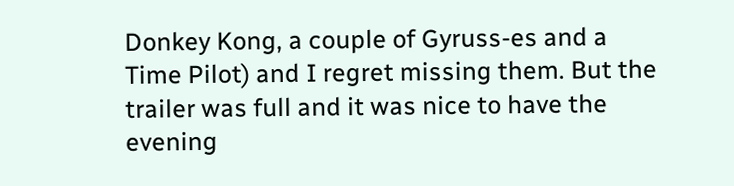Donkey Kong, a couple of Gyruss-es and a Time Pilot) and I regret missing them. But the trailer was full and it was nice to have the evening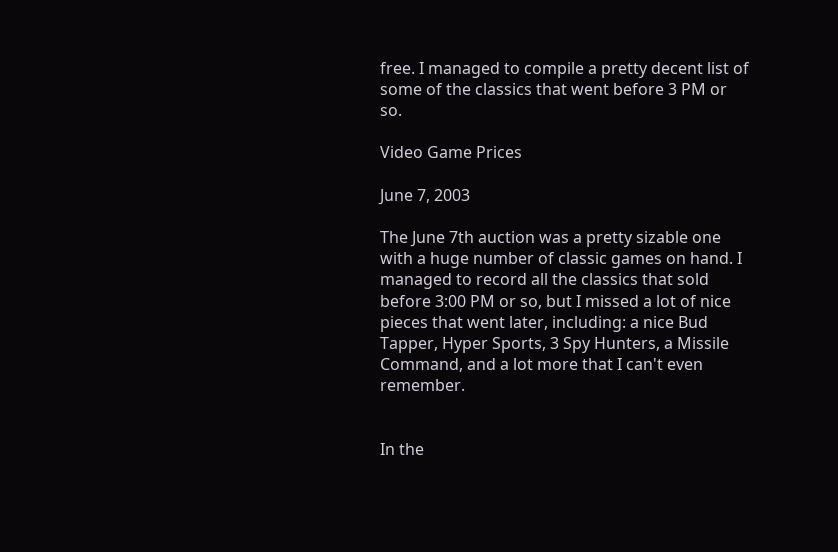free. I managed to compile a pretty decent list of some of the classics that went before 3 PM or so.

Video Game Prices

June 7, 2003

The June 7th auction was a pretty sizable one with a huge number of classic games on hand. I managed to record all the classics that sold before 3:00 PM or so, but I missed a lot of nice pieces that went later, including: a nice Bud Tapper, Hyper Sports, 3 Spy Hunters, a Missile Command, and a lot more that I can't even remember.


In the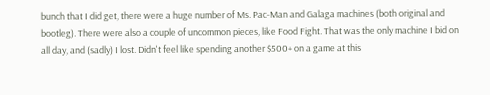bunch that I did get, there were a huge number of Ms. Pac-Man and Galaga machines (both original and bootleg). There were also a couple of uncommon pieces, like Food Fight. That was the only machine I bid on all day, and (sadly) I lost. Didn't feel like spending another $500+ on a game at this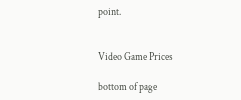point.


Video Game Prices

bottom of page